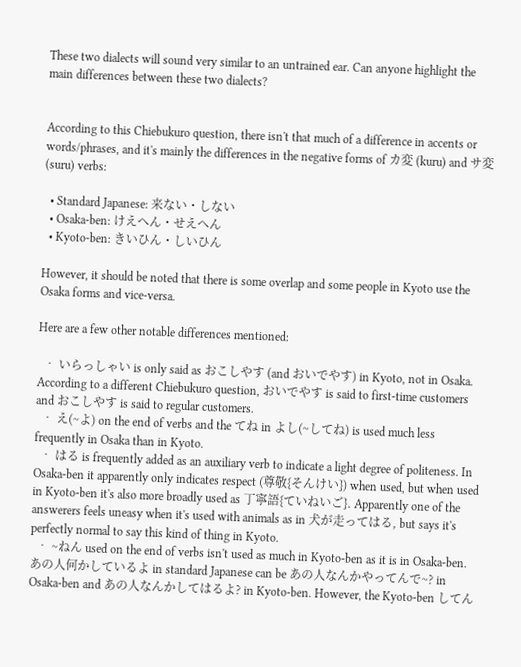These two dialects will sound very similar to an untrained ear. Can anyone highlight the main differences between these two dialects?


According to this Chiebukuro question, there isn't that much of a difference in accents or words/phrases, and it's mainly the differences in the negative forms of カ変 (kuru) and サ変 (suru) verbs:

  • Standard Japanese: 来ない・しない
  • Osaka-ben: けえへん・せえへん
  • Kyoto-ben: きいひん・しいひん

However, it should be noted that there is some overlap and some people in Kyoto use the Osaka forms and vice-versa.

Here are a few other notable differences mentioned:

  • いらっしゃい is only said as おこしやす (and おいでやす) in Kyoto, not in Osaka. According to a different Chiebukuro question, おいでやす is said to first-time customers and おこしやす is said to regular customers.
  • え(~よ) on the end of verbs and the てね in よし(~してね) is used much less frequently in Osaka than in Kyoto.
  • はる is frequently added as an auxiliary verb to indicate a light degree of politeness. In Osaka-ben it apparently only indicates respect (尊敬{そんけい}) when used, but when used in Kyoto-ben it's also more broadly used as 丁寧語{ていねいご}. Apparently one of the answerers feels uneasy when it's used with animals as in 犬が走ってはる, but says it's perfectly normal to say this kind of thing in Kyoto.
  • ~ねん used on the end of verbs isn't used as much in Kyoto-ben as it is in Osaka-ben. あの人何かしているよ in standard Japanese can be あの人なんかやってんで~? in Osaka-ben and あの人なんかしてはるよ? in Kyoto-ben. However, the Kyoto-ben してん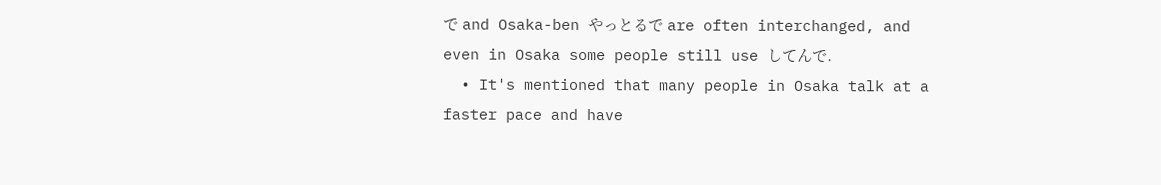で and Osaka-ben やっとるで are often interchanged, and even in Osaka some people still use してんで.
  • It's mentioned that many people in Osaka talk at a faster pace and have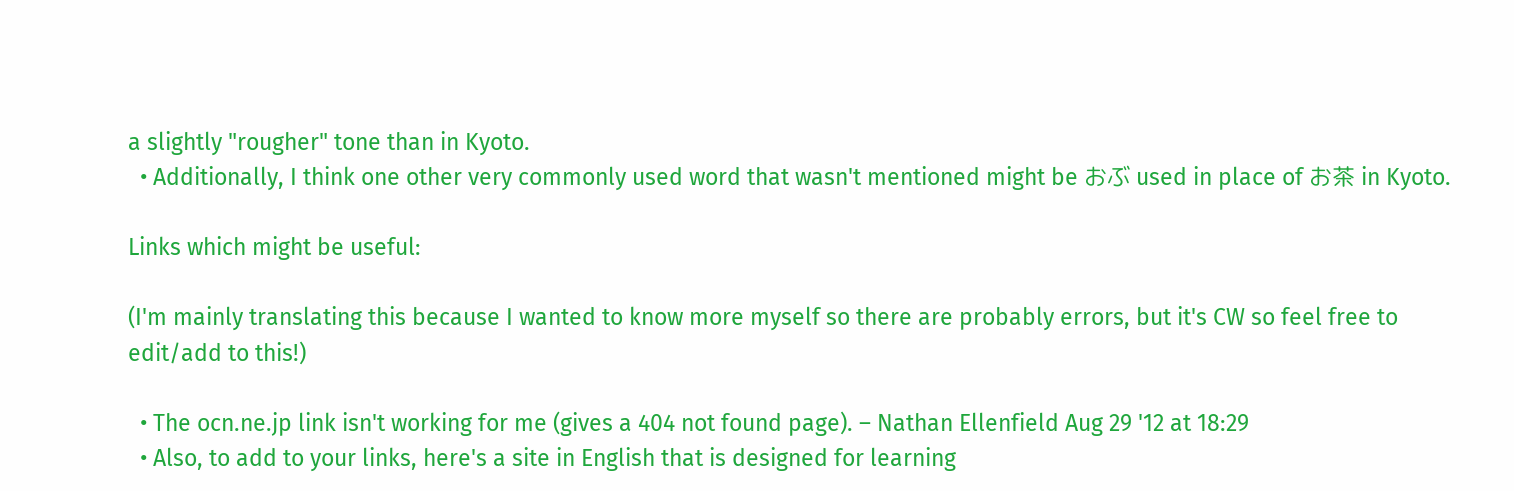a slightly "rougher" tone than in Kyoto.
  • Additionally, I think one other very commonly used word that wasn't mentioned might be おぶ used in place of お茶 in Kyoto.

Links which might be useful:

(I'm mainly translating this because I wanted to know more myself so there are probably errors, but it's CW so feel free to edit/add to this!)

  • The ocn.ne.jp link isn't working for me (gives a 404 not found page). – Nathan Ellenfield Aug 29 '12 at 18:29
  • Also, to add to your links, here's a site in English that is designed for learning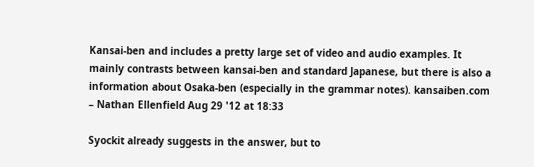Kansai-ben and includes a pretty large set of video and audio examples. It mainly contrasts between kansai-ben and standard Japanese, but there is also a information about Osaka-ben (especially in the grammar notes). kansaiben.com – Nathan Ellenfield Aug 29 '12 at 18:33

Syockit already suggests in the answer, but to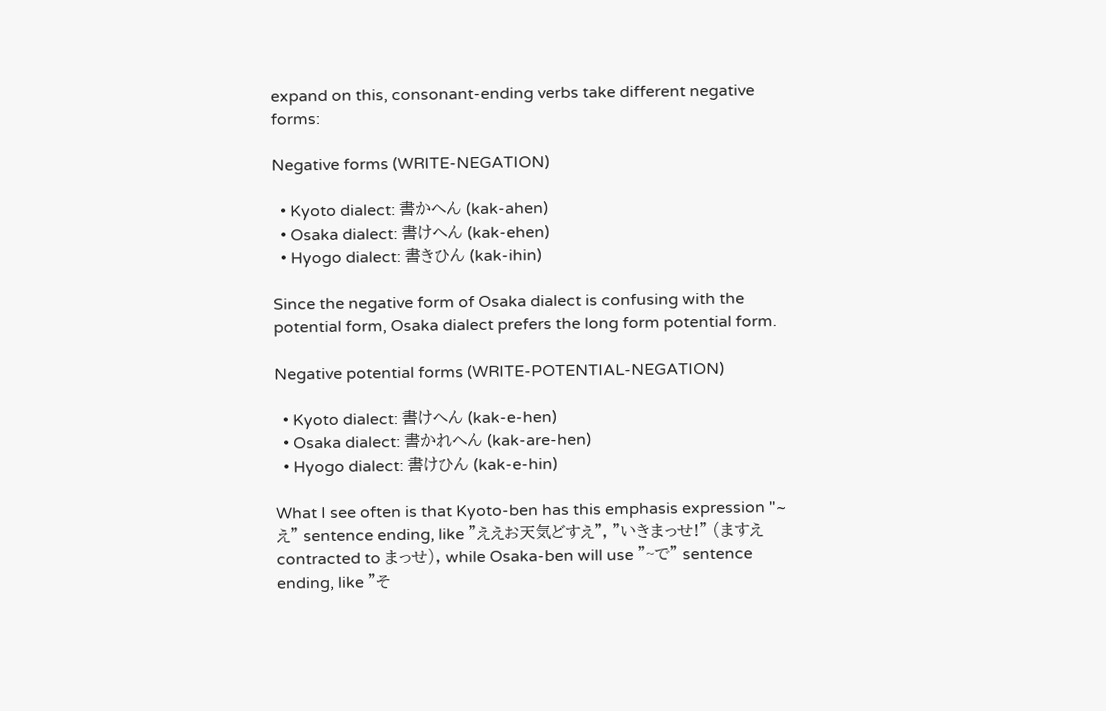expand on this, consonant-ending verbs take different negative forms:

Negative forms (WRITE-NEGATION)

  • Kyoto dialect: 書かへん (kak-ahen)
  • Osaka dialect: 書けへん (kak-ehen)
  • Hyogo dialect: 書きひん (kak-ihin)

Since the negative form of Osaka dialect is confusing with the potential form, Osaka dialect prefers the long form potential form.

Negative potential forms (WRITE-POTENTIAL-NEGATION)

  • Kyoto dialect: 書けへん (kak-e-hen)
  • Osaka dialect: 書かれへん (kak-are-hen)
  • Hyogo dialect: 書けひん (kak-e-hin)

What I see often is that Kyoto-ben has this emphasis expression "~え" sentence ending, like "ええお天気どすえ", "いきまっせ!" (ますえ contracted to まっせ), while Osaka-ben will use "~で" sentence ending, like "そ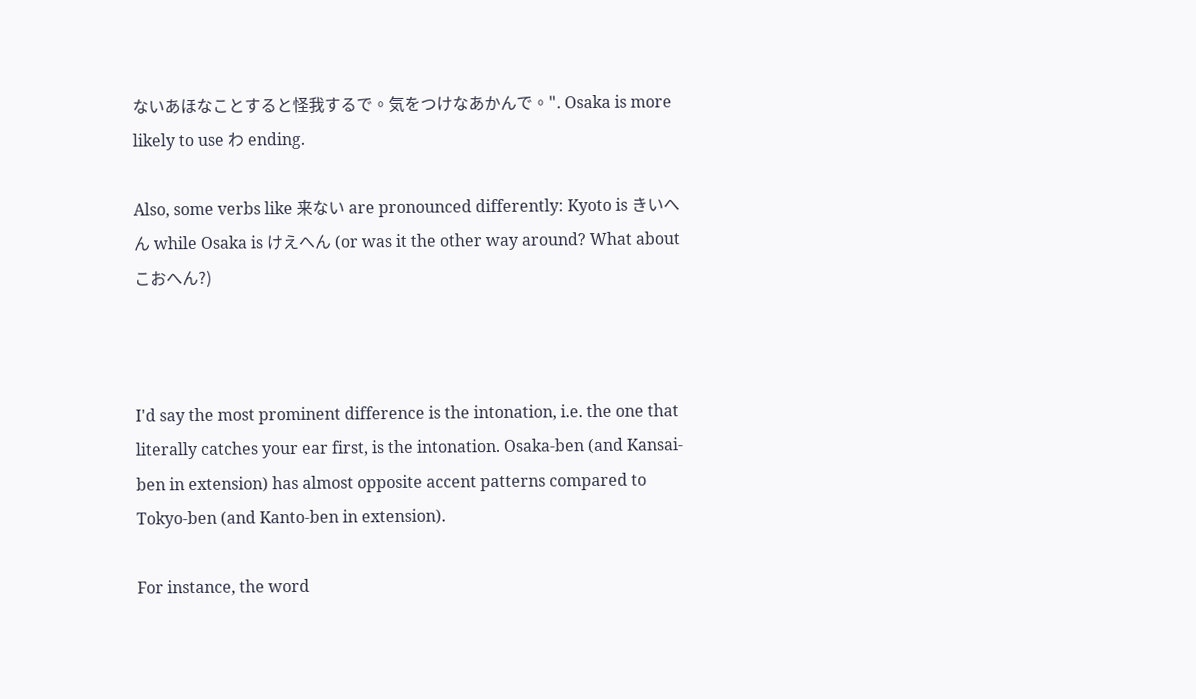ないあほなことすると怪我するで。気をつけなあかんで。". Osaka is more likely to use わ ending.

Also, some verbs like 来ない are pronounced differently: Kyoto is きいへん while Osaka is けえへん (or was it the other way around? What about こおへん?)



I'd say the most prominent difference is the intonation, i.e. the one that literally catches your ear first, is the intonation. Osaka-ben (and Kansai-ben in extension) has almost opposite accent patterns compared to Tokyo-ben (and Kanto-ben in extension).

For instance, the word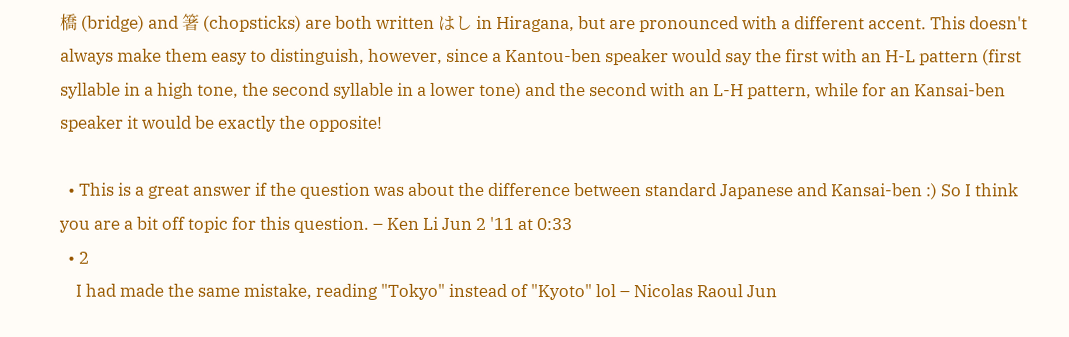橋 (bridge) and 箸 (chopsticks) are both written はし in Hiragana, but are pronounced with a different accent. This doesn't always make them easy to distinguish, however, since a Kantou-ben speaker would say the first with an H-L pattern (first syllable in a high tone, the second syllable in a lower tone) and the second with an L-H pattern, while for an Kansai-ben speaker it would be exactly the opposite!

  • This is a great answer if the question was about the difference between standard Japanese and Kansai-ben :) So I think you are a bit off topic for this question. – Ken Li Jun 2 '11 at 0:33
  • 2
    I had made the same mistake, reading "Tokyo" instead of "Kyoto" lol – Nicolas Raoul Jun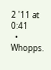2 '11 at 0:41
  • Whopps.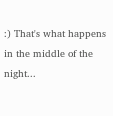:) That's what happens in the middle of the night...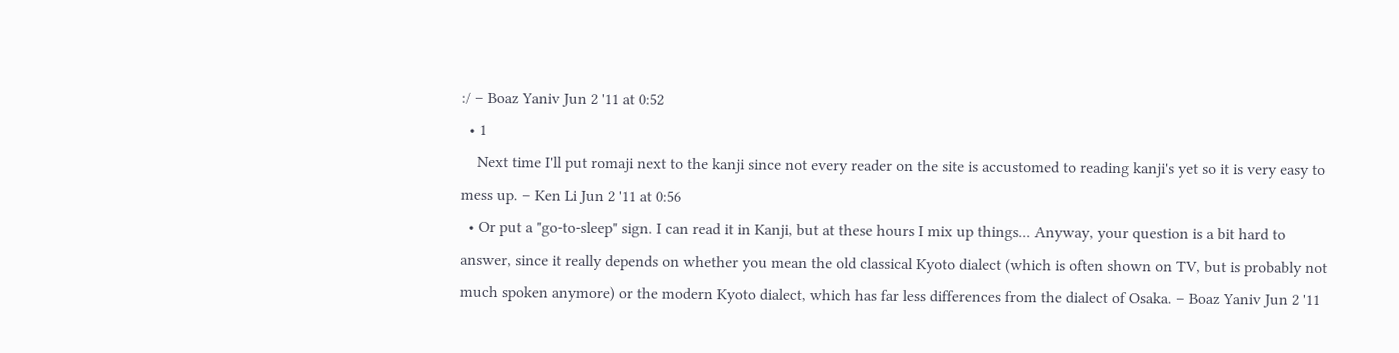:/ – Boaz Yaniv Jun 2 '11 at 0:52
  • 1
    Next time I'll put romaji next to the kanji since not every reader on the site is accustomed to reading kanji's yet so it is very easy to mess up. – Ken Li Jun 2 '11 at 0:56
  • Or put a "go-to-sleep" sign. I can read it in Kanji, but at these hours I mix up things... Anyway, your question is a bit hard to answer, since it really depends on whether you mean the old classical Kyoto dialect (which is often shown on TV, but is probably not much spoken anymore) or the modern Kyoto dialect, which has far less differences from the dialect of Osaka. – Boaz Yaniv Jun 2 '11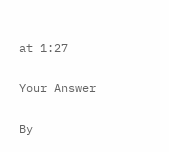at 1:27

Your Answer

By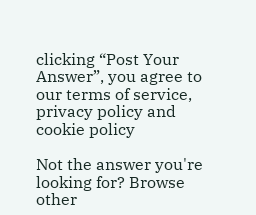clicking “Post Your Answer”, you agree to our terms of service, privacy policy and cookie policy

Not the answer you're looking for? Browse other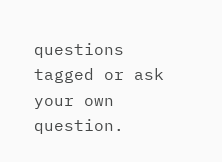questions tagged or ask your own question.